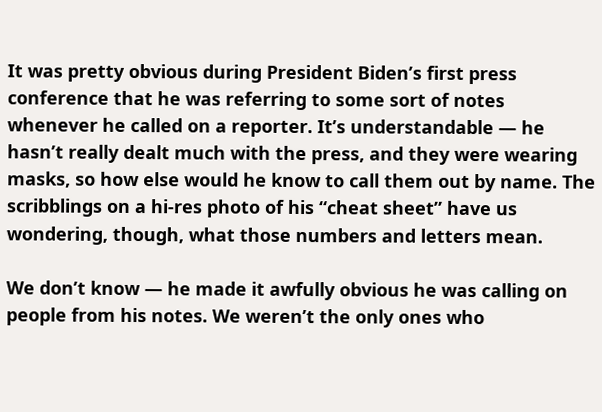It was pretty obvious during President Biden’s first press conference that he was referring to some sort of notes whenever he called on a reporter. It’s understandable — he hasn’t really dealt much with the press, and they were wearing masks, so how else would he know to call them out by name. The scribblings on a hi-res photo of his “cheat sheet” have us wondering, though, what those numbers and letters mean.

We don’t know — he made it awfully obvious he was calling on people from his notes. We weren’t the only ones who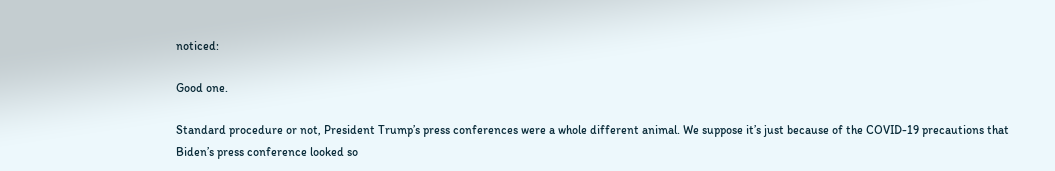noticed:

Good one.

Standard procedure or not, President Trump’s press conferences were a whole different animal. We suppose it’s just because of the COVID-19 precautions that Biden’s press conference looked so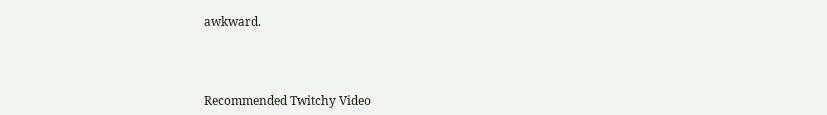awkward.



Recommended Twitchy Video